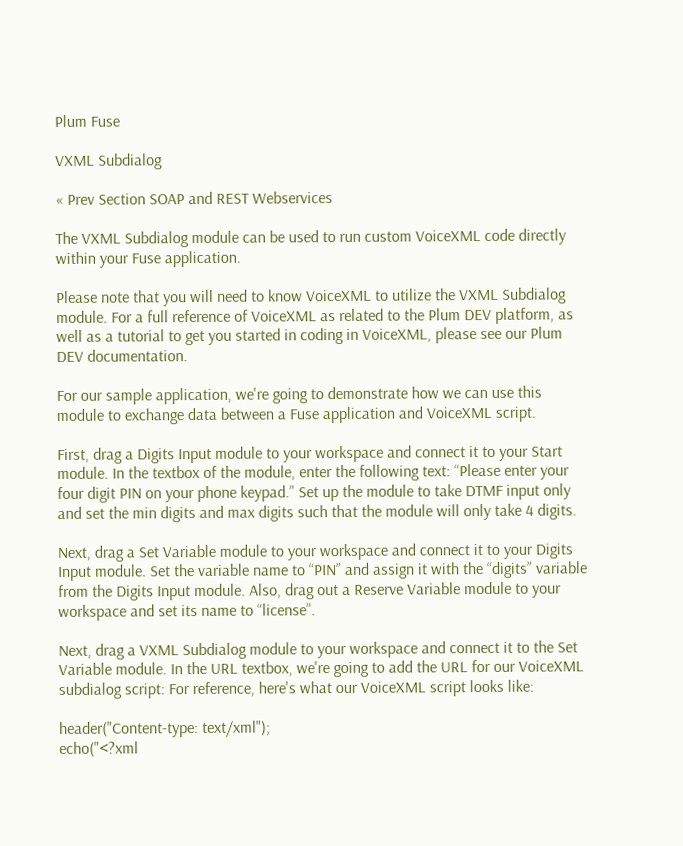Plum Fuse

VXML Subdialog

« Prev Section SOAP and REST Webservices

The VXML Subdialog module can be used to run custom VoiceXML code directly within your Fuse application.

Please note that you will need to know VoiceXML to utilize the VXML Subdialog module. For a full reference of VoiceXML as related to the Plum DEV platform, as well as a tutorial to get you started in coding in VoiceXML, please see our Plum DEV documentation.

For our sample application, we're going to demonstrate how we can use this module to exchange data between a Fuse application and VoiceXML script.

First, drag a Digits Input module to your workspace and connect it to your Start module. In the textbox of the module, enter the following text: “Please enter your four digit PIN on your phone keypad.” Set up the module to take DTMF input only and set the min digits and max digits such that the module will only take 4 digits.

Next, drag a Set Variable module to your workspace and connect it to your Digits Input module. Set the variable name to “PIN” and assign it with the “digits” variable from the Digits Input module. Also, drag out a Reserve Variable module to your workspace and set its name to “license”.

Next, drag a VXML Subdialog module to your workspace and connect it to the Set Variable module. In the URL textbox, we're going to add the URL for our VoiceXML subdialog script: For reference, here's what our VoiceXML script looks like:

header("Content-type: text/xml");
echo("<?xml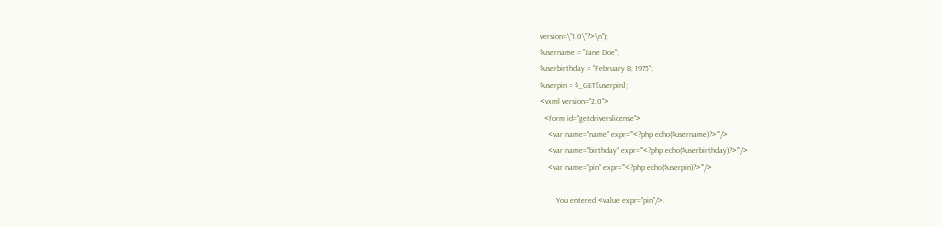version=\"1.0\"?>\n");
$username = "Jane Doe";
$userbirthday = "February 8, 1975";
$userpin = $_GET[userpin];
<vxml version="2.0">
  <form id="getdriverslicense">
    <var name="name" expr="'<?php echo($username)?>'"/>
    <var name="birthday" expr="'<?php echo($userbirthday)?>'"/>
    <var name="pin" expr="'<?php echo($userpin)?>'"/>

        You entered <value expr="pin"/>.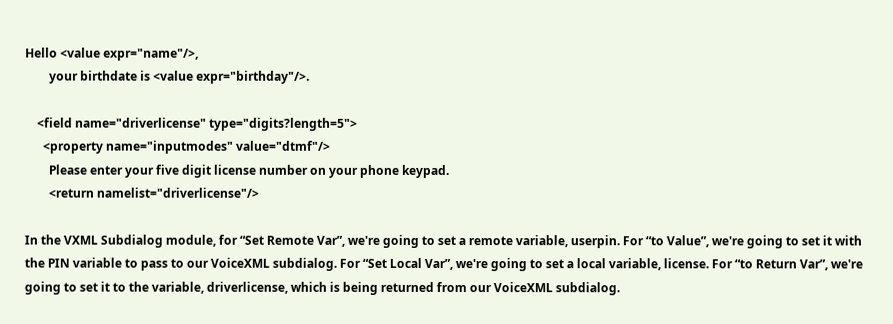Hello <value expr="name"/>,
        your birthdate is <value expr="birthday"/>.

    <field name="driverlicense" type="digits?length=5">
      <property name="inputmodes" value="dtmf"/>
        Please enter your five digit license number on your phone keypad.
        <return namelist="driverlicense"/>

In the VXML Subdialog module, for “Set Remote Var”, we're going to set a remote variable, userpin. For “to Value”, we're going to set it with the PIN variable to pass to our VoiceXML subdialog. For “Set Local Var”, we're going to set a local variable, license. For “to Return Var”, we're going to set it to the variable, driverlicense, which is being returned from our VoiceXML subdialog.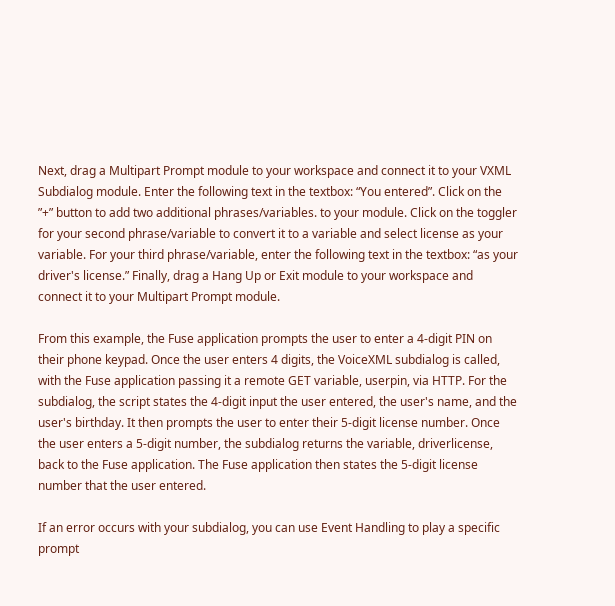Next, drag a Multipart Prompt module to your workspace and connect it to your VXML Subdialog module. Enter the following text in the textbox: “You entered”. Click on the ”+” button to add two additional phrases/variables. to your module. Click on the toggler for your second phrase/variable to convert it to a variable and select license as your variable. For your third phrase/variable, enter the following text in the textbox: “as your driver's license.” Finally, drag a Hang Up or Exit module to your workspace and connect it to your Multipart Prompt module.

From this example, the Fuse application prompts the user to enter a 4-digit PIN on their phone keypad. Once the user enters 4 digits, the VoiceXML subdialog is called, with the Fuse application passing it a remote GET variable, userpin, via HTTP. For the subdialog, the script states the 4-digit input the user entered, the user's name, and the user's birthday. It then prompts the user to enter their 5-digit license number. Once the user enters a 5-digit number, the subdialog returns the variable, driverlicense, back to the Fuse application. The Fuse application then states the 5-digit license number that the user entered.

If an error occurs with your subdialog, you can use Event Handling to play a specific prompt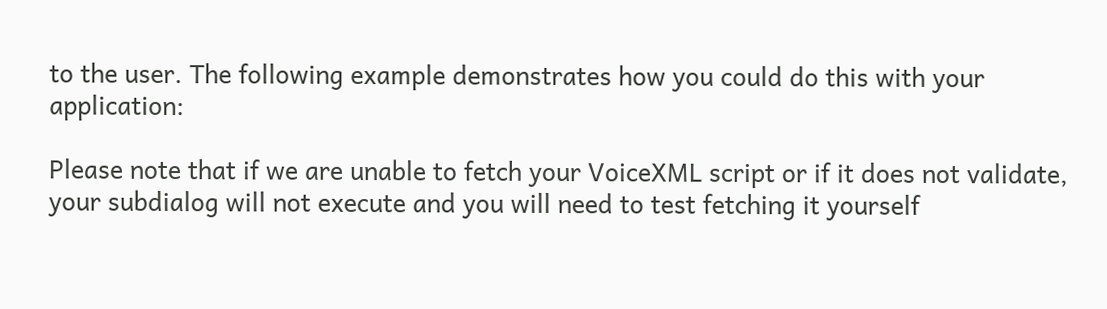to the user. The following example demonstrates how you could do this with your application:

Please note that if we are unable to fetch your VoiceXML script or if it does not validate, your subdialog will not execute and you will need to test fetching it yourself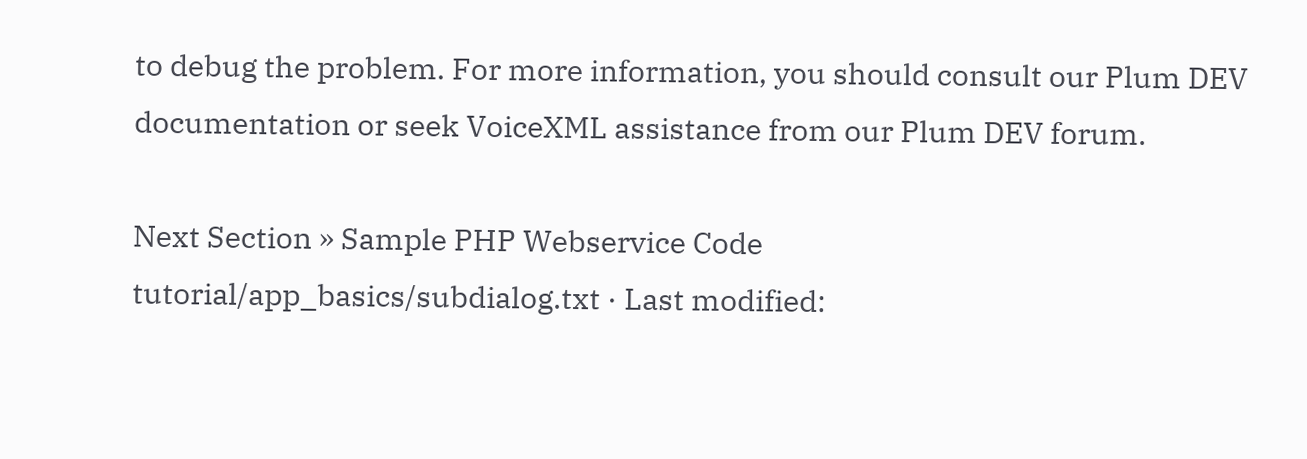to debug the problem. For more information, you should consult our Plum DEV documentation or seek VoiceXML assistance from our Plum DEV forum.

Next Section » Sample PHP Webservice Code
tutorial/app_basics/subdialog.txt · Last modified: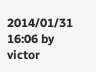2014/01/31 16:06 by victor